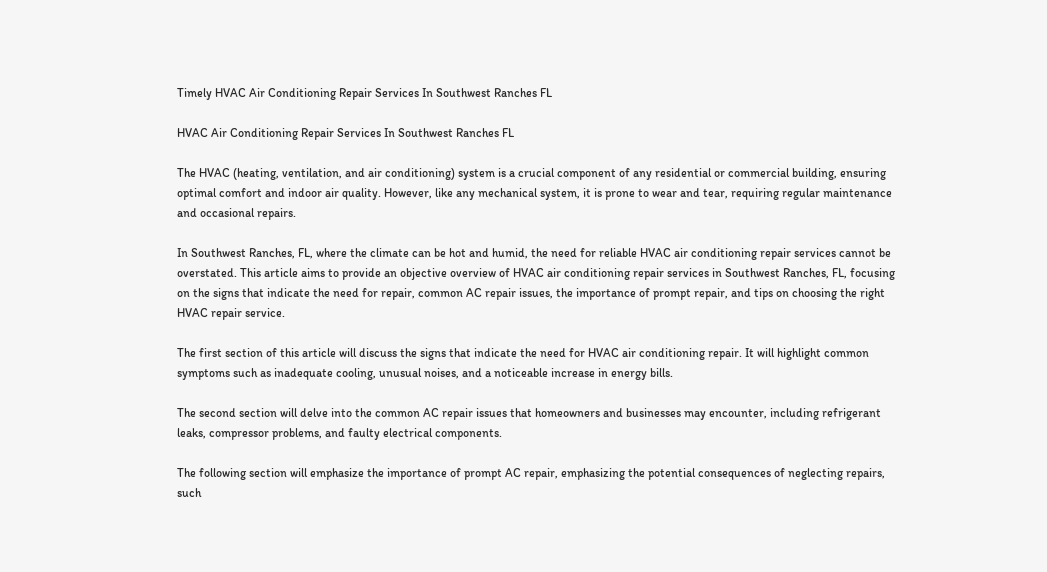Timely HVAC Air Conditioning Repair Services In Southwest Ranches FL

HVAC Air Conditioning Repair Services In Southwest Ranches FL

The HVAC (heating, ventilation, and air conditioning) system is a crucial component of any residential or commercial building, ensuring optimal comfort and indoor air quality. However, like any mechanical system, it is prone to wear and tear, requiring regular maintenance and occasional repairs.

In Southwest Ranches, FL, where the climate can be hot and humid, the need for reliable HVAC air conditioning repair services cannot be overstated. This article aims to provide an objective overview of HVAC air conditioning repair services in Southwest Ranches, FL, focusing on the signs that indicate the need for repair, common AC repair issues, the importance of prompt repair, and tips on choosing the right HVAC repair service.

The first section of this article will discuss the signs that indicate the need for HVAC air conditioning repair. It will highlight common symptoms such as inadequate cooling, unusual noises, and a noticeable increase in energy bills.

The second section will delve into the common AC repair issues that homeowners and businesses may encounter, including refrigerant leaks, compressor problems, and faulty electrical components.

The following section will emphasize the importance of prompt AC repair, emphasizing the potential consequences of neglecting repairs, such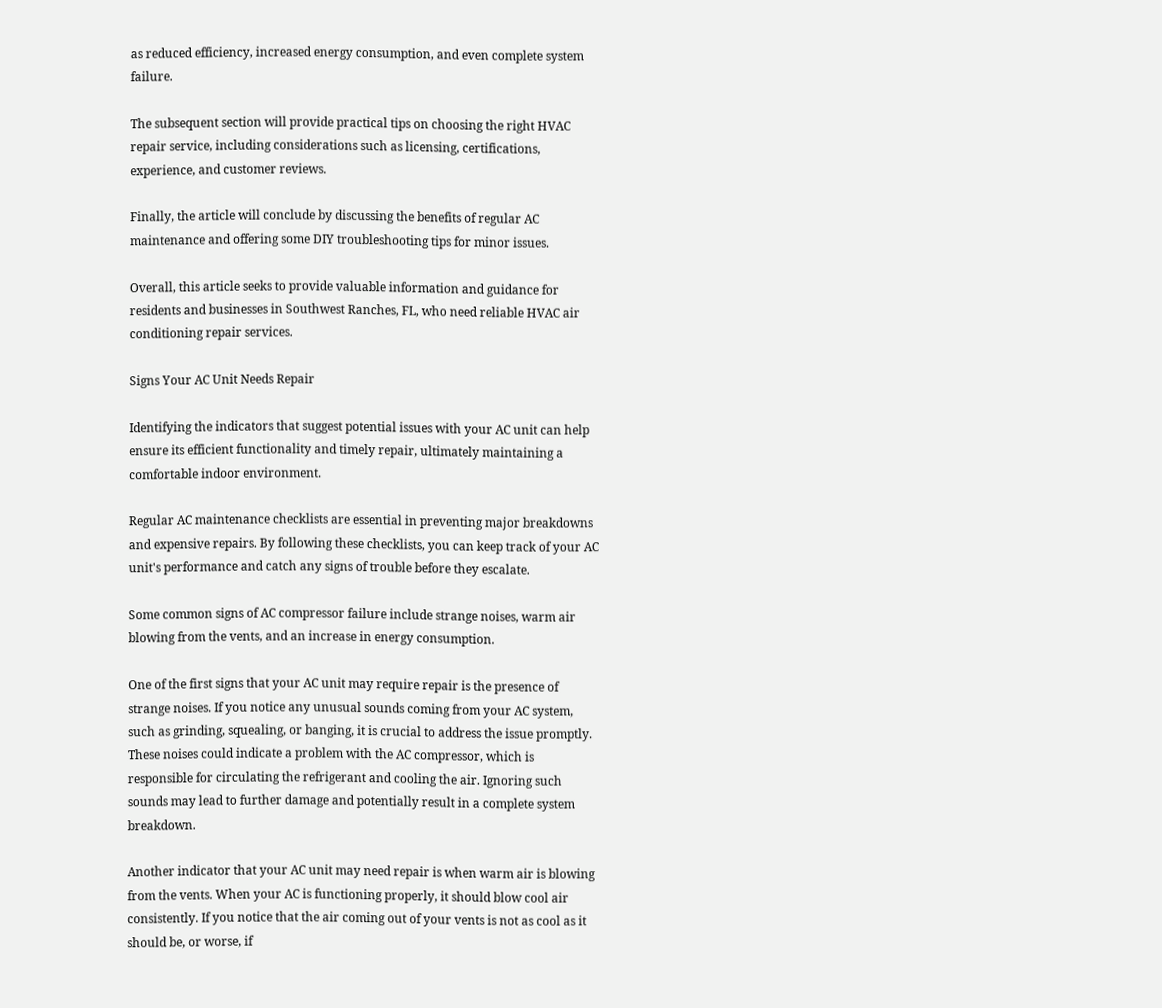as reduced efficiency, increased energy consumption, and even complete system failure.

The subsequent section will provide practical tips on choosing the right HVAC repair service, including considerations such as licensing, certifications, experience, and customer reviews.

Finally, the article will conclude by discussing the benefits of regular AC maintenance and offering some DIY troubleshooting tips for minor issues.

Overall, this article seeks to provide valuable information and guidance for residents and businesses in Southwest Ranches, FL, who need reliable HVAC air conditioning repair services.

Signs Your AC Unit Needs Repair

Identifying the indicators that suggest potential issues with your AC unit can help ensure its efficient functionality and timely repair, ultimately maintaining a comfortable indoor environment.

Regular AC maintenance checklists are essential in preventing major breakdowns and expensive repairs. By following these checklists, you can keep track of your AC unit's performance and catch any signs of trouble before they escalate.

Some common signs of AC compressor failure include strange noises, warm air blowing from the vents, and an increase in energy consumption.

One of the first signs that your AC unit may require repair is the presence of strange noises. If you notice any unusual sounds coming from your AC system, such as grinding, squealing, or banging, it is crucial to address the issue promptly. These noises could indicate a problem with the AC compressor, which is responsible for circulating the refrigerant and cooling the air. Ignoring such sounds may lead to further damage and potentially result in a complete system breakdown.

Another indicator that your AC unit may need repair is when warm air is blowing from the vents. When your AC is functioning properly, it should blow cool air consistently. If you notice that the air coming out of your vents is not as cool as it should be, or worse, if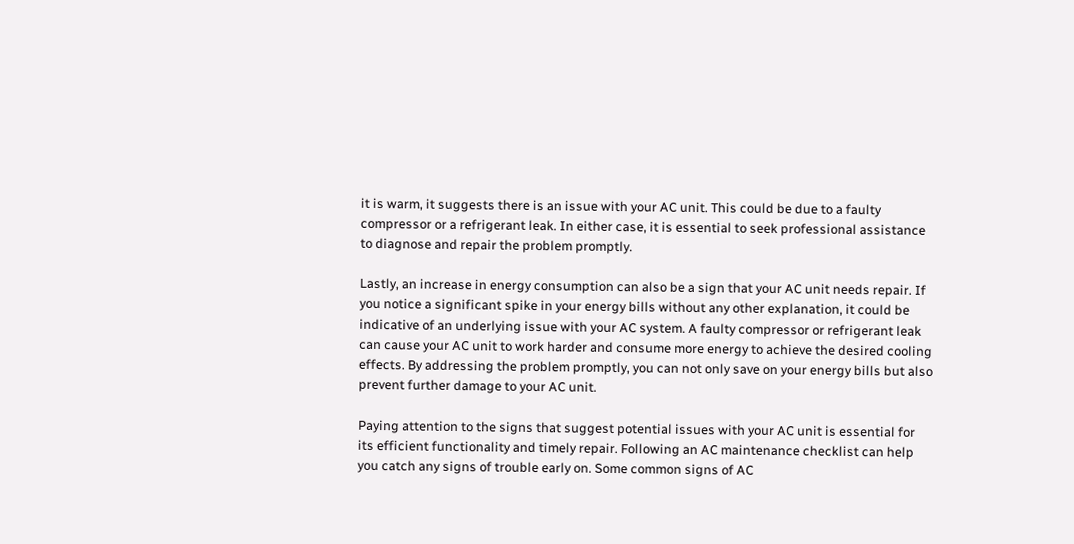it is warm, it suggests there is an issue with your AC unit. This could be due to a faulty compressor or a refrigerant leak. In either case, it is essential to seek professional assistance to diagnose and repair the problem promptly.

Lastly, an increase in energy consumption can also be a sign that your AC unit needs repair. If you notice a significant spike in your energy bills without any other explanation, it could be indicative of an underlying issue with your AC system. A faulty compressor or refrigerant leak can cause your AC unit to work harder and consume more energy to achieve the desired cooling effects. By addressing the problem promptly, you can not only save on your energy bills but also prevent further damage to your AC unit.

Paying attention to the signs that suggest potential issues with your AC unit is essential for its efficient functionality and timely repair. Following an AC maintenance checklist can help you catch any signs of trouble early on. Some common signs of AC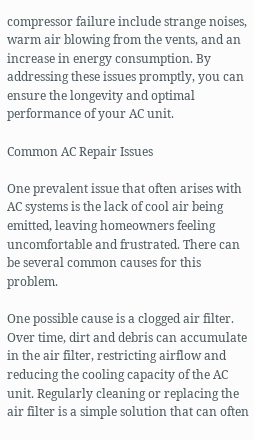compressor failure include strange noises, warm air blowing from the vents, and an increase in energy consumption. By addressing these issues promptly, you can ensure the longevity and optimal performance of your AC unit.

Common AC Repair Issues

One prevalent issue that often arises with AC systems is the lack of cool air being emitted, leaving homeowners feeling uncomfortable and frustrated. There can be several common causes for this problem.

One possible cause is a clogged air filter. Over time, dirt and debris can accumulate in the air filter, restricting airflow and reducing the cooling capacity of the AC unit. Regularly cleaning or replacing the air filter is a simple solution that can often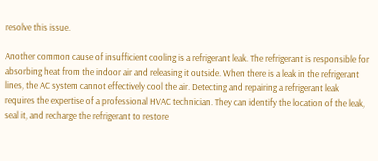resolve this issue.

Another common cause of insufficient cooling is a refrigerant leak. The refrigerant is responsible for absorbing heat from the indoor air and releasing it outside. When there is a leak in the refrigerant lines, the AC system cannot effectively cool the air. Detecting and repairing a refrigerant leak requires the expertise of a professional HVAC technician. They can identify the location of the leak, seal it, and recharge the refrigerant to restore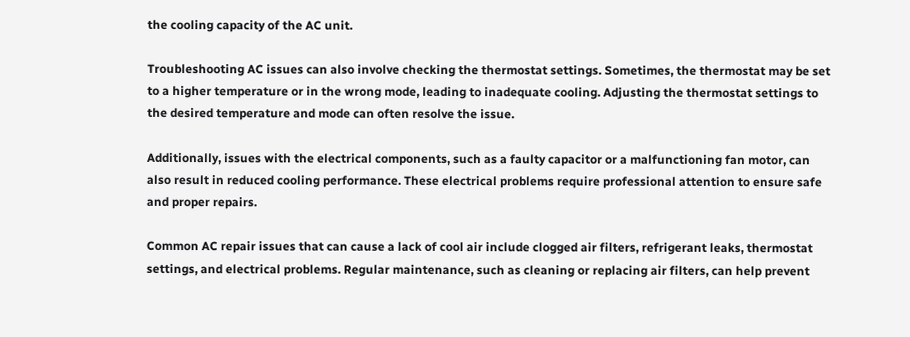the cooling capacity of the AC unit.

Troubleshooting AC issues can also involve checking the thermostat settings. Sometimes, the thermostat may be set to a higher temperature or in the wrong mode, leading to inadequate cooling. Adjusting the thermostat settings to the desired temperature and mode can often resolve the issue.

Additionally, issues with the electrical components, such as a faulty capacitor or a malfunctioning fan motor, can also result in reduced cooling performance. These electrical problems require professional attention to ensure safe and proper repairs.

Common AC repair issues that can cause a lack of cool air include clogged air filters, refrigerant leaks, thermostat settings, and electrical problems. Regular maintenance, such as cleaning or replacing air filters, can help prevent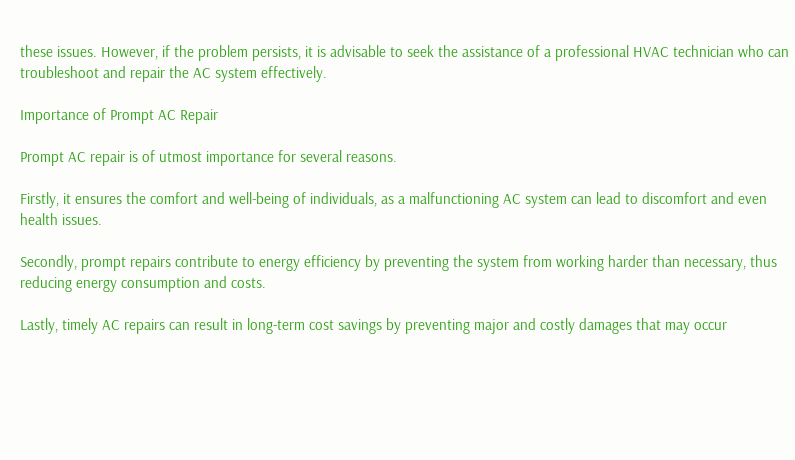these issues. However, if the problem persists, it is advisable to seek the assistance of a professional HVAC technician who can troubleshoot and repair the AC system effectively.

Importance of Prompt AC Repair

Prompt AC repair is of utmost importance for several reasons.

Firstly, it ensures the comfort and well-being of individuals, as a malfunctioning AC system can lead to discomfort and even health issues.

Secondly, prompt repairs contribute to energy efficiency by preventing the system from working harder than necessary, thus reducing energy consumption and costs.

Lastly, timely AC repairs can result in long-term cost savings by preventing major and costly damages that may occur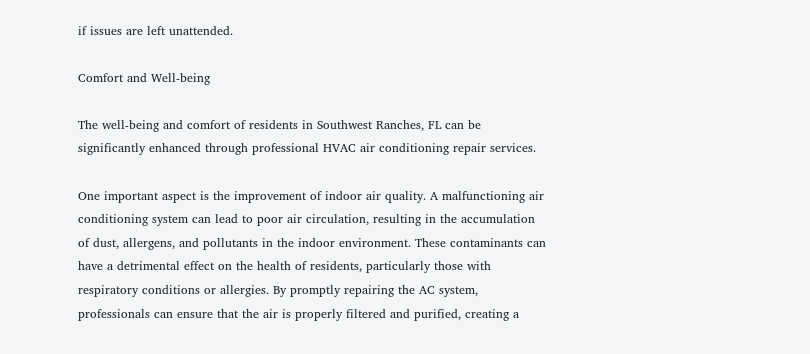if issues are left unattended.

Comfort and Well-being

The well-being and comfort of residents in Southwest Ranches, FL can be significantly enhanced through professional HVAC air conditioning repair services.

One important aspect is the improvement of indoor air quality. A malfunctioning air conditioning system can lead to poor air circulation, resulting in the accumulation of dust, allergens, and pollutants in the indoor environment. These contaminants can have a detrimental effect on the health of residents, particularly those with respiratory conditions or allergies. By promptly repairing the AC system, professionals can ensure that the air is properly filtered and purified, creating a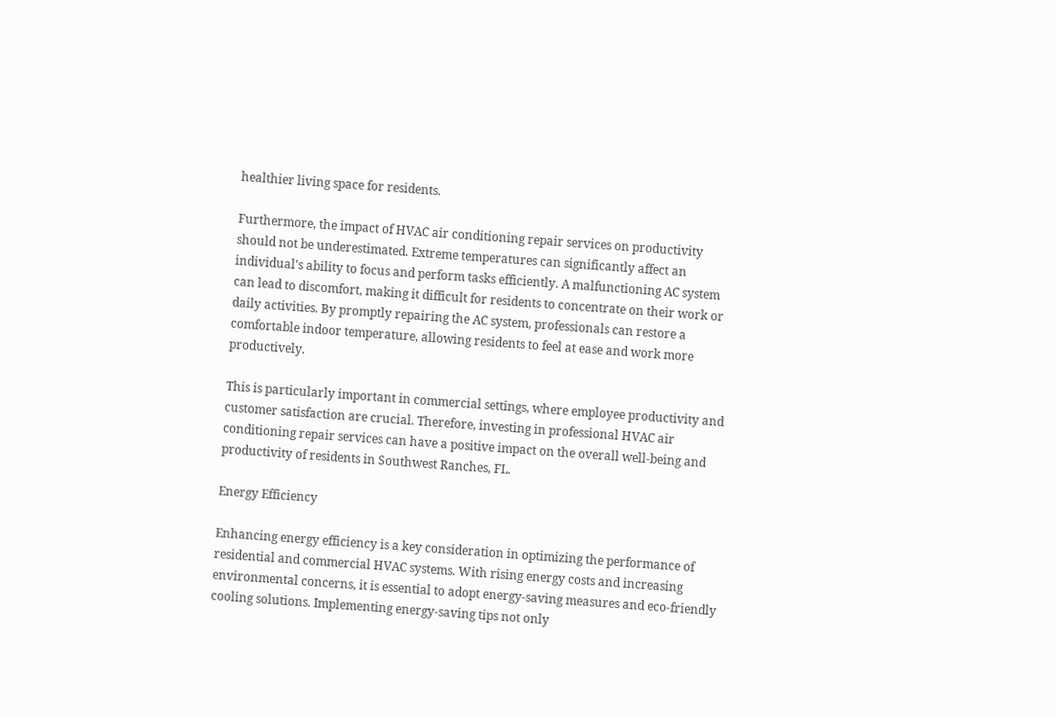healthier living space for residents.

Furthermore, the impact of HVAC air conditioning repair services on productivity should not be underestimated. Extreme temperatures can significantly affect an individual's ability to focus and perform tasks efficiently. A malfunctioning AC system can lead to discomfort, making it difficult for residents to concentrate on their work or daily activities. By promptly repairing the AC system, professionals can restore a comfortable indoor temperature, allowing residents to feel at ease and work more productively.

This is particularly important in commercial settings, where employee productivity and customer satisfaction are crucial. Therefore, investing in professional HVAC air conditioning repair services can have a positive impact on the overall well-being and productivity of residents in Southwest Ranches, FL.

Energy Efficiency

Enhancing energy efficiency is a key consideration in optimizing the performance of residential and commercial HVAC systems. With rising energy costs and increasing environmental concerns, it is essential to adopt energy-saving measures and eco-friendly cooling solutions. Implementing energy-saving tips not only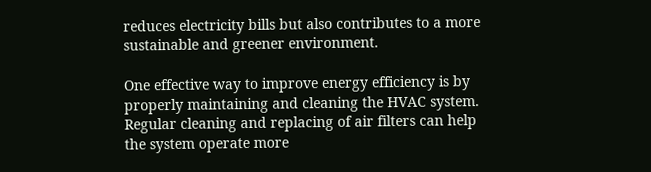reduces electricity bills but also contributes to a more sustainable and greener environment.

One effective way to improve energy efficiency is by properly maintaining and cleaning the HVAC system. Regular cleaning and replacing of air filters can help the system operate more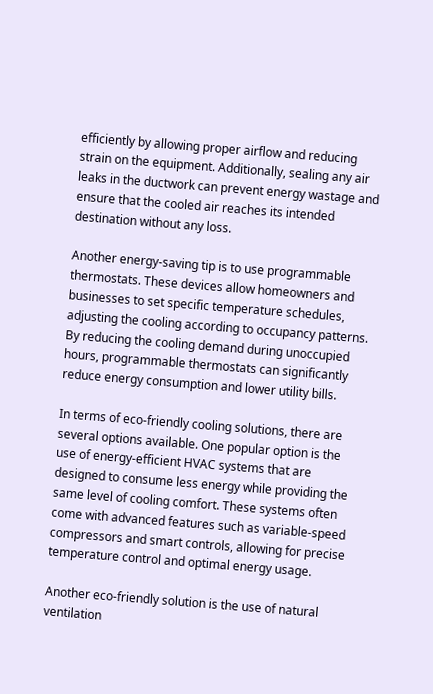efficiently by allowing proper airflow and reducing strain on the equipment. Additionally, sealing any air leaks in the ductwork can prevent energy wastage and ensure that the cooled air reaches its intended destination without any loss.

Another energy-saving tip is to use programmable thermostats. These devices allow homeowners and businesses to set specific temperature schedules, adjusting the cooling according to occupancy patterns. By reducing the cooling demand during unoccupied hours, programmable thermostats can significantly reduce energy consumption and lower utility bills.

In terms of eco-friendly cooling solutions, there are several options available. One popular option is the use of energy-efficient HVAC systems that are designed to consume less energy while providing the same level of cooling comfort. These systems often come with advanced features such as variable-speed compressors and smart controls, allowing for precise temperature control and optimal energy usage.

Another eco-friendly solution is the use of natural ventilation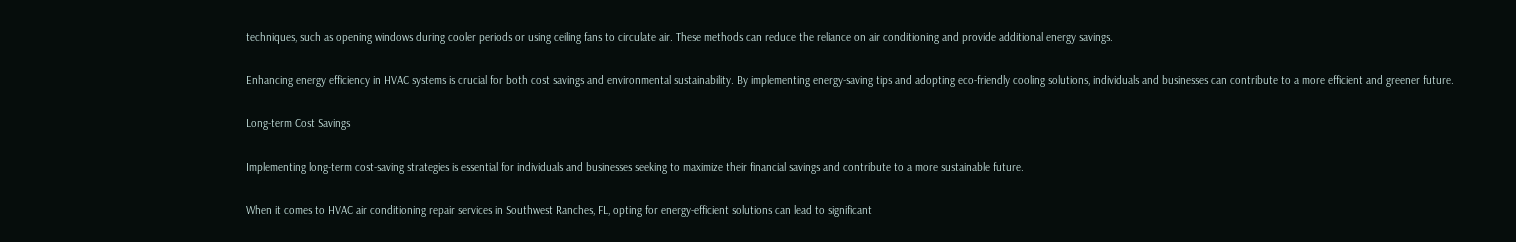techniques, such as opening windows during cooler periods or using ceiling fans to circulate air. These methods can reduce the reliance on air conditioning and provide additional energy savings.

Enhancing energy efficiency in HVAC systems is crucial for both cost savings and environmental sustainability. By implementing energy-saving tips and adopting eco-friendly cooling solutions, individuals and businesses can contribute to a more efficient and greener future.

Long-term Cost Savings

Implementing long-term cost-saving strategies is essential for individuals and businesses seeking to maximize their financial savings and contribute to a more sustainable future.

When it comes to HVAC air conditioning repair services in Southwest Ranches, FL, opting for energy-efficient solutions can lead to significant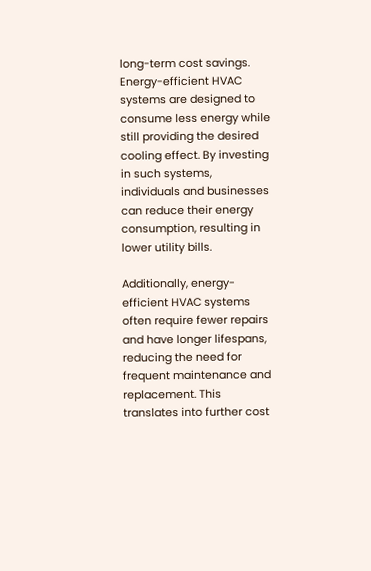long-term cost savings. Energy-efficient HVAC systems are designed to consume less energy while still providing the desired cooling effect. By investing in such systems, individuals and businesses can reduce their energy consumption, resulting in lower utility bills.

Additionally, energy-efficient HVAC systems often require fewer repairs and have longer lifespans, reducing the need for frequent maintenance and replacement. This translates into further cost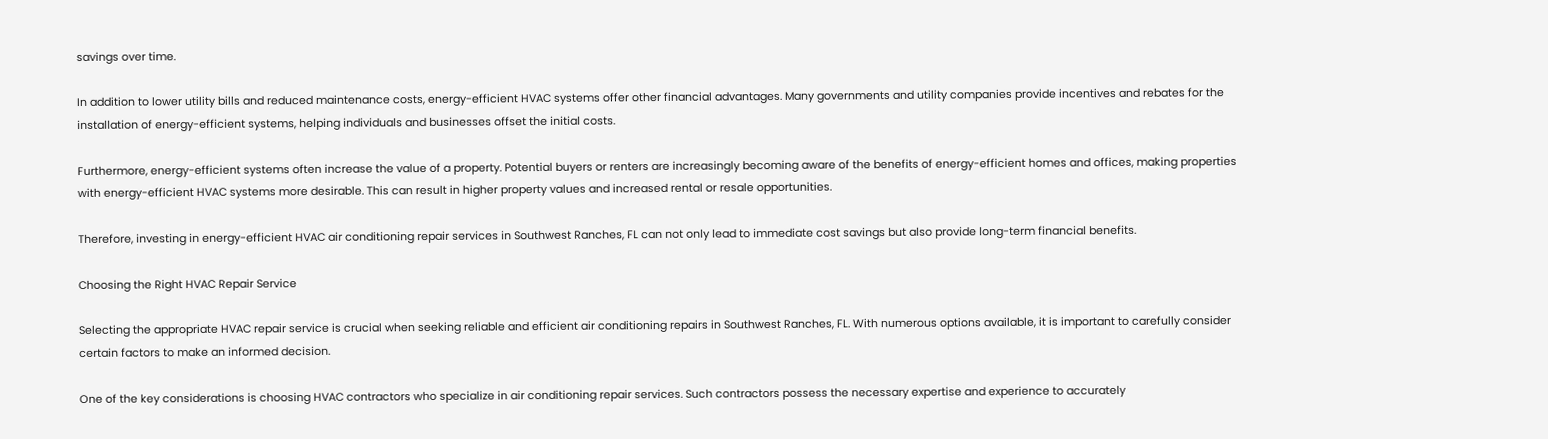savings over time.

In addition to lower utility bills and reduced maintenance costs, energy-efficient HVAC systems offer other financial advantages. Many governments and utility companies provide incentives and rebates for the installation of energy-efficient systems, helping individuals and businesses offset the initial costs.

Furthermore, energy-efficient systems often increase the value of a property. Potential buyers or renters are increasingly becoming aware of the benefits of energy-efficient homes and offices, making properties with energy-efficient HVAC systems more desirable. This can result in higher property values and increased rental or resale opportunities.

Therefore, investing in energy-efficient HVAC air conditioning repair services in Southwest Ranches, FL can not only lead to immediate cost savings but also provide long-term financial benefits.

Choosing the Right HVAC Repair Service

Selecting the appropriate HVAC repair service is crucial when seeking reliable and efficient air conditioning repairs in Southwest Ranches, FL. With numerous options available, it is important to carefully consider certain factors to make an informed decision.

One of the key considerations is choosing HVAC contractors who specialize in air conditioning repair services. Such contractors possess the necessary expertise and experience to accurately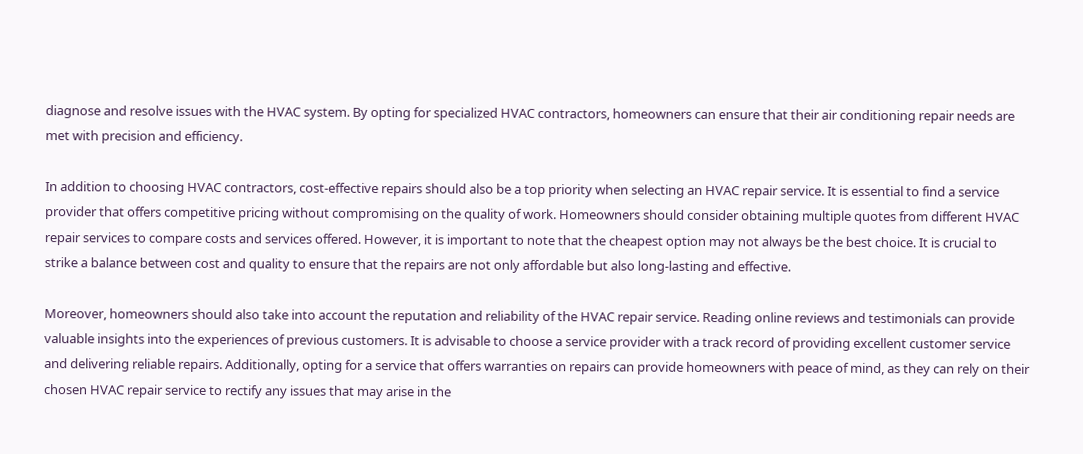diagnose and resolve issues with the HVAC system. By opting for specialized HVAC contractors, homeowners can ensure that their air conditioning repair needs are met with precision and efficiency.

In addition to choosing HVAC contractors, cost-effective repairs should also be a top priority when selecting an HVAC repair service. It is essential to find a service provider that offers competitive pricing without compromising on the quality of work. Homeowners should consider obtaining multiple quotes from different HVAC repair services to compare costs and services offered. However, it is important to note that the cheapest option may not always be the best choice. It is crucial to strike a balance between cost and quality to ensure that the repairs are not only affordable but also long-lasting and effective.

Moreover, homeowners should also take into account the reputation and reliability of the HVAC repair service. Reading online reviews and testimonials can provide valuable insights into the experiences of previous customers. It is advisable to choose a service provider with a track record of providing excellent customer service and delivering reliable repairs. Additionally, opting for a service that offers warranties on repairs can provide homeowners with peace of mind, as they can rely on their chosen HVAC repair service to rectify any issues that may arise in the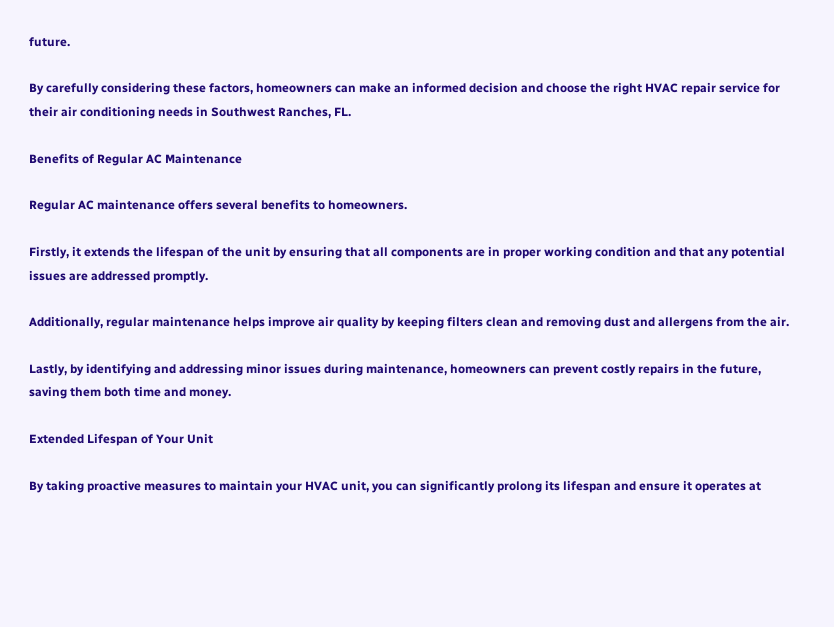future.

By carefully considering these factors, homeowners can make an informed decision and choose the right HVAC repair service for their air conditioning needs in Southwest Ranches, FL.

Benefits of Regular AC Maintenance

Regular AC maintenance offers several benefits to homeowners.

Firstly, it extends the lifespan of the unit by ensuring that all components are in proper working condition and that any potential issues are addressed promptly.

Additionally, regular maintenance helps improve air quality by keeping filters clean and removing dust and allergens from the air.

Lastly, by identifying and addressing minor issues during maintenance, homeowners can prevent costly repairs in the future, saving them both time and money.

Extended Lifespan of Your Unit

By taking proactive measures to maintain your HVAC unit, you can significantly prolong its lifespan and ensure it operates at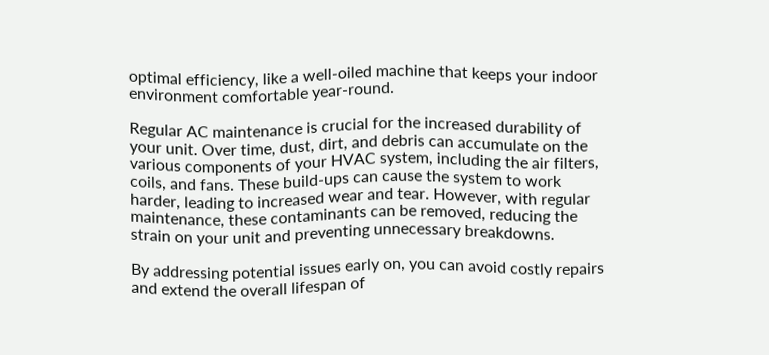optimal efficiency, like a well-oiled machine that keeps your indoor environment comfortable year-round.

Regular AC maintenance is crucial for the increased durability of your unit. Over time, dust, dirt, and debris can accumulate on the various components of your HVAC system, including the air filters, coils, and fans. These build-ups can cause the system to work harder, leading to increased wear and tear. However, with regular maintenance, these contaminants can be removed, reducing the strain on your unit and preventing unnecessary breakdowns.

By addressing potential issues early on, you can avoid costly repairs and extend the overall lifespan of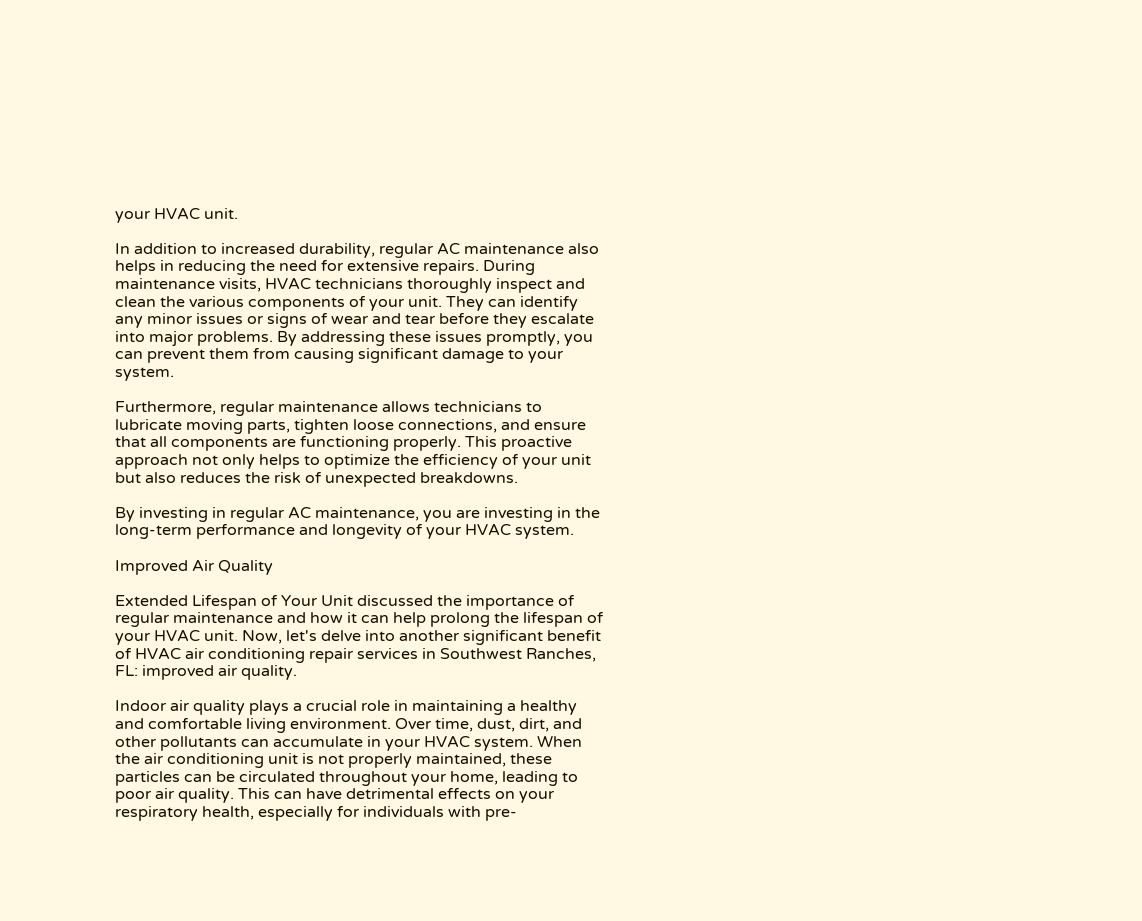your HVAC unit.

In addition to increased durability, regular AC maintenance also helps in reducing the need for extensive repairs. During maintenance visits, HVAC technicians thoroughly inspect and clean the various components of your unit. They can identify any minor issues or signs of wear and tear before they escalate into major problems. By addressing these issues promptly, you can prevent them from causing significant damage to your system.

Furthermore, regular maintenance allows technicians to lubricate moving parts, tighten loose connections, and ensure that all components are functioning properly. This proactive approach not only helps to optimize the efficiency of your unit but also reduces the risk of unexpected breakdowns.

By investing in regular AC maintenance, you are investing in the long-term performance and longevity of your HVAC system.

Improved Air Quality

Extended Lifespan of Your Unit discussed the importance of regular maintenance and how it can help prolong the lifespan of your HVAC unit. Now, let's delve into another significant benefit of HVAC air conditioning repair services in Southwest Ranches, FL: improved air quality.

Indoor air quality plays a crucial role in maintaining a healthy and comfortable living environment. Over time, dust, dirt, and other pollutants can accumulate in your HVAC system. When the air conditioning unit is not properly maintained, these particles can be circulated throughout your home, leading to poor air quality. This can have detrimental effects on your respiratory health, especially for individuals with pre-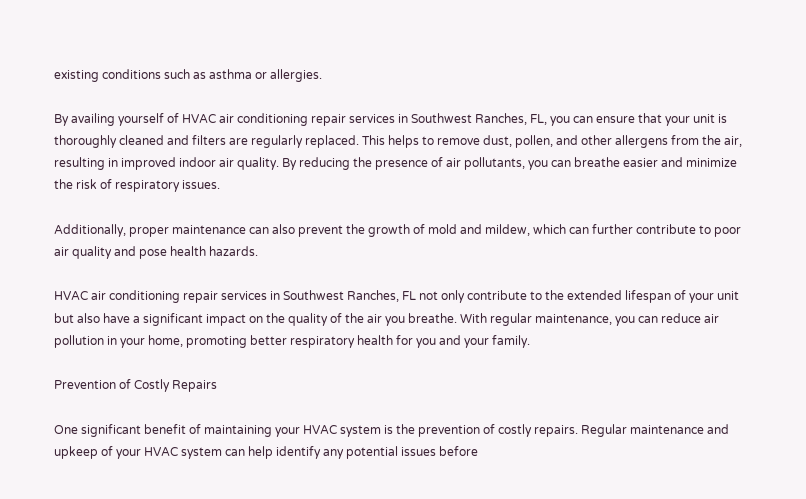existing conditions such as asthma or allergies.

By availing yourself of HVAC air conditioning repair services in Southwest Ranches, FL, you can ensure that your unit is thoroughly cleaned and filters are regularly replaced. This helps to remove dust, pollen, and other allergens from the air, resulting in improved indoor air quality. By reducing the presence of air pollutants, you can breathe easier and minimize the risk of respiratory issues.

Additionally, proper maintenance can also prevent the growth of mold and mildew, which can further contribute to poor air quality and pose health hazards.

HVAC air conditioning repair services in Southwest Ranches, FL not only contribute to the extended lifespan of your unit but also have a significant impact on the quality of the air you breathe. With regular maintenance, you can reduce air pollution in your home, promoting better respiratory health for you and your family.

Prevention of Costly Repairs

One significant benefit of maintaining your HVAC system is the prevention of costly repairs. Regular maintenance and upkeep of your HVAC system can help identify any potential issues before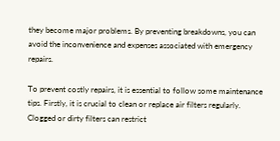they become major problems. By preventing breakdowns, you can avoid the inconvenience and expenses associated with emergency repairs.

To prevent costly repairs, it is essential to follow some maintenance tips. Firstly, it is crucial to clean or replace air filters regularly. Clogged or dirty filters can restrict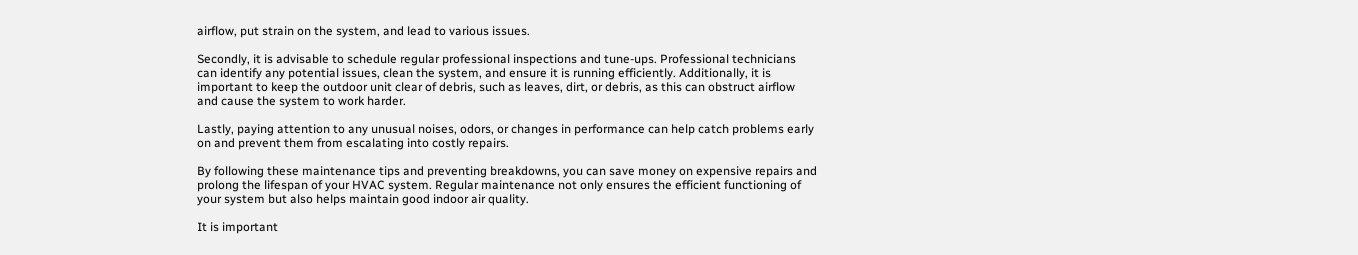airflow, put strain on the system, and lead to various issues.

Secondly, it is advisable to schedule regular professional inspections and tune-ups. Professional technicians can identify any potential issues, clean the system, and ensure it is running efficiently. Additionally, it is important to keep the outdoor unit clear of debris, such as leaves, dirt, or debris, as this can obstruct airflow and cause the system to work harder.

Lastly, paying attention to any unusual noises, odors, or changes in performance can help catch problems early on and prevent them from escalating into costly repairs.

By following these maintenance tips and preventing breakdowns, you can save money on expensive repairs and prolong the lifespan of your HVAC system. Regular maintenance not only ensures the efficient functioning of your system but also helps maintain good indoor air quality.

It is important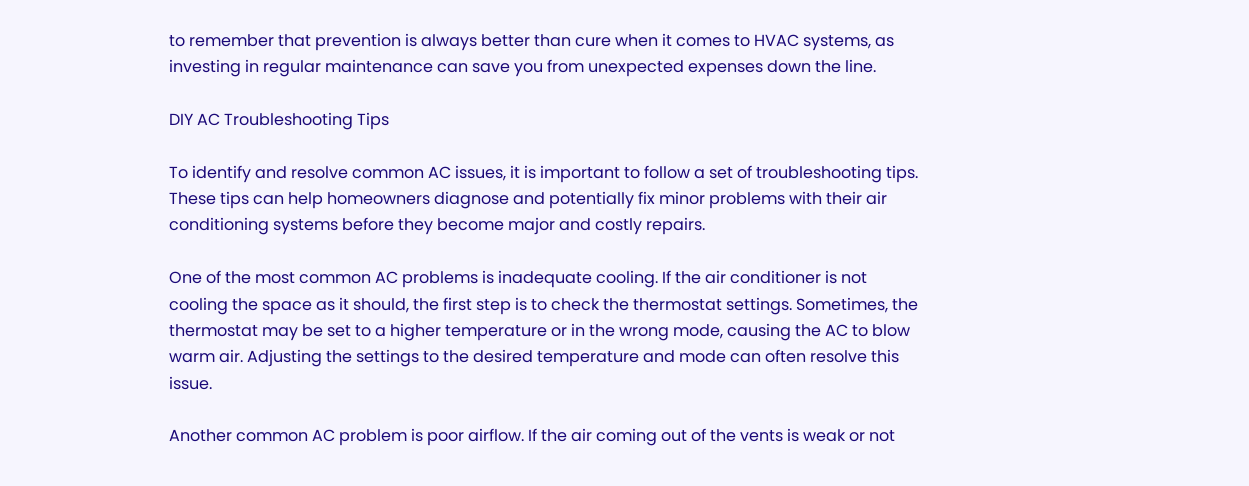to remember that prevention is always better than cure when it comes to HVAC systems, as investing in regular maintenance can save you from unexpected expenses down the line.

DIY AC Troubleshooting Tips

To identify and resolve common AC issues, it is important to follow a set of troubleshooting tips. These tips can help homeowners diagnose and potentially fix minor problems with their air conditioning systems before they become major and costly repairs.

One of the most common AC problems is inadequate cooling. If the air conditioner is not cooling the space as it should, the first step is to check the thermostat settings. Sometimes, the thermostat may be set to a higher temperature or in the wrong mode, causing the AC to blow warm air. Adjusting the settings to the desired temperature and mode can often resolve this issue.

Another common AC problem is poor airflow. If the air coming out of the vents is weak or not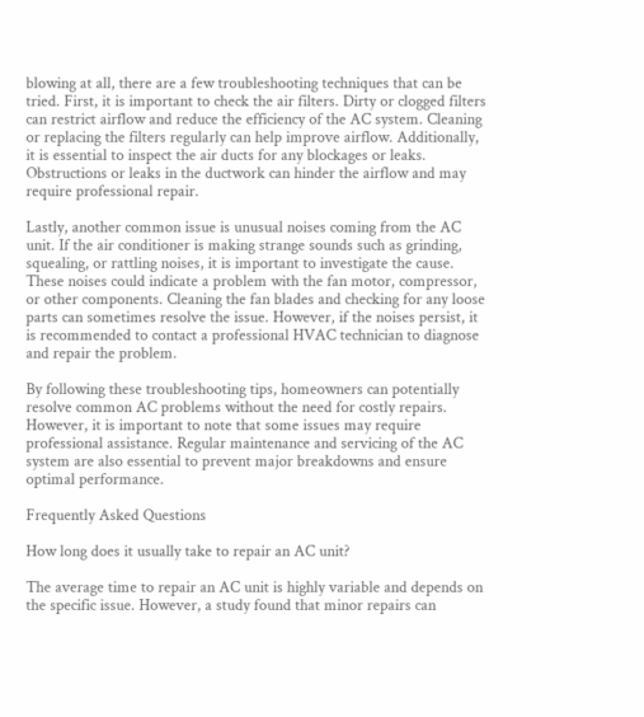blowing at all, there are a few troubleshooting techniques that can be tried. First, it is important to check the air filters. Dirty or clogged filters can restrict airflow and reduce the efficiency of the AC system. Cleaning or replacing the filters regularly can help improve airflow. Additionally, it is essential to inspect the air ducts for any blockages or leaks. Obstructions or leaks in the ductwork can hinder the airflow and may require professional repair.

Lastly, another common issue is unusual noises coming from the AC unit. If the air conditioner is making strange sounds such as grinding, squealing, or rattling noises, it is important to investigate the cause. These noises could indicate a problem with the fan motor, compressor, or other components. Cleaning the fan blades and checking for any loose parts can sometimes resolve the issue. However, if the noises persist, it is recommended to contact a professional HVAC technician to diagnose and repair the problem.

By following these troubleshooting tips, homeowners can potentially resolve common AC problems without the need for costly repairs. However, it is important to note that some issues may require professional assistance. Regular maintenance and servicing of the AC system are also essential to prevent major breakdowns and ensure optimal performance.

Frequently Asked Questions

How long does it usually take to repair an AC unit?

The average time to repair an AC unit is highly variable and depends on the specific issue. However, a study found that minor repairs can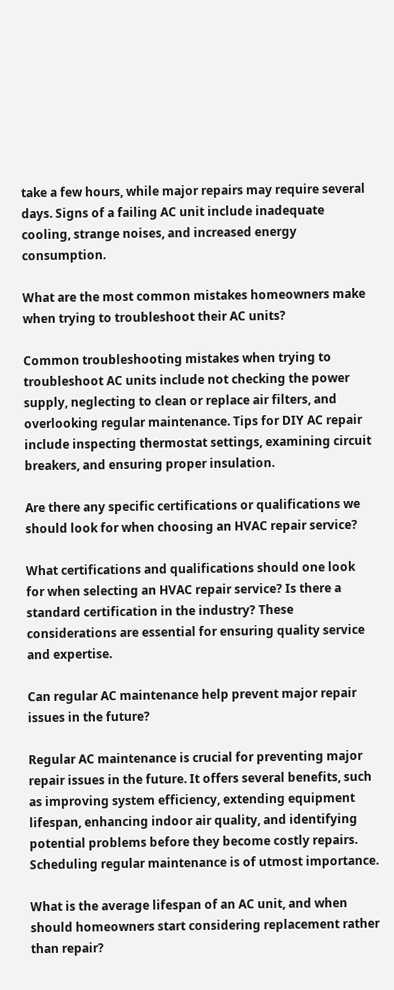take a few hours, while major repairs may require several days. Signs of a failing AC unit include inadequate cooling, strange noises, and increased energy consumption.

What are the most common mistakes homeowners make when trying to troubleshoot their AC units?

Common troubleshooting mistakes when trying to troubleshoot AC units include not checking the power supply, neglecting to clean or replace air filters, and overlooking regular maintenance. Tips for DIY AC repair include inspecting thermostat settings, examining circuit breakers, and ensuring proper insulation.

Are there any specific certifications or qualifications we should look for when choosing an HVAC repair service?

What certifications and qualifications should one look for when selecting an HVAC repair service? Is there a standard certification in the industry? These considerations are essential for ensuring quality service and expertise.

Can regular AC maintenance help prevent major repair issues in the future?

Regular AC maintenance is crucial for preventing major repair issues in the future. It offers several benefits, such as improving system efficiency, extending equipment lifespan, enhancing indoor air quality, and identifying potential problems before they become costly repairs. Scheduling regular maintenance is of utmost importance.

What is the average lifespan of an AC unit, and when should homeowners start considering replacement rather than repair?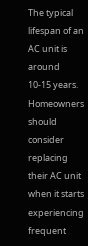The typical lifespan of an AC unit is around 10-15 years. Homeowners should consider replacing their AC unit when it starts experiencing frequent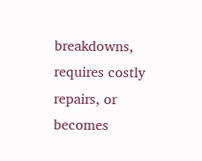breakdowns, requires costly repairs, or becomes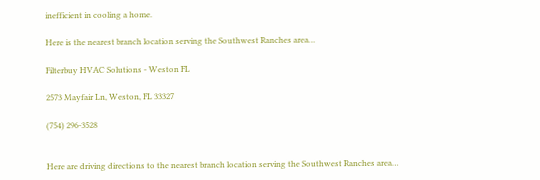inefficient in cooling a home.

Here is the nearest branch location serving the Southwest Ranches area…

Filterbuy HVAC Solutions - Weston FL

2573 Mayfair Ln, Weston, FL 33327

(754) 296-3528


Here are driving directions to the nearest branch location serving the Southwest Ranches area…